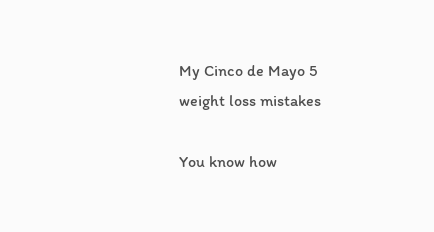My Cinco de Mayo 5 weight loss mistakes

You know how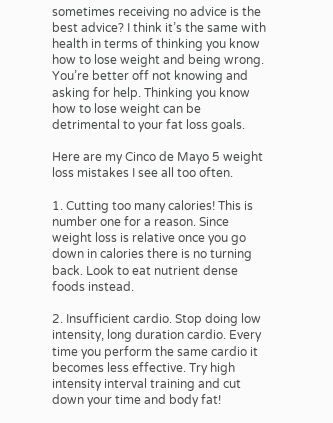sometimes receiving no advice is the best advice? I think it’s the same with health in terms of thinking you know how to lose weight and being wrong. You’re better off not knowing and asking for help. Thinking you know how to lose weight can be detrimental to your fat loss goals.

Here are my Cinco de Mayo 5 weight loss mistakes I see all too often.

1. Cutting too many calories! This is number one for a reason. Since weight loss is relative once you go down in calories there is no turning back. Look to eat nutrient dense foods instead.

2. Insufficient cardio. Stop doing low intensity, long duration cardio. Every time you perform the same cardio it becomes less effective. Try high intensity interval training and cut down your time and body fat!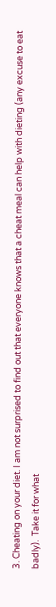3. Cheating on your diet. I am not surprised to find out that everyone knows that a cheat meal can help with dieting (any excuse to eat badly).  Take it for what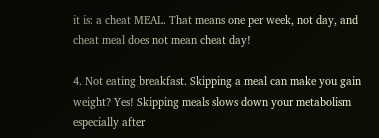it is: a cheat MEAL. That means one per week, not day, and cheat meal does not mean cheat day!

4. Not eating breakfast. Skipping a meal can make you gain weight? Yes! Skipping meals slows down your metabolism especially after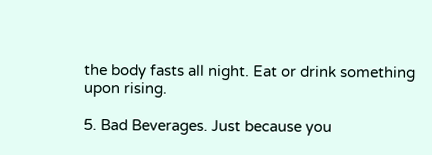the body fasts all night. Eat or drink something upon rising.

5. Bad Beverages. Just because you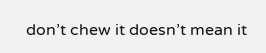don’t chew it doesn’t mean it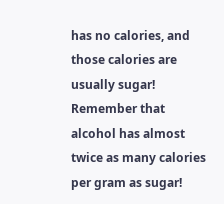has no calories, and those calories are usually sugar! Remember that alcohol has almost twice as many calories per gram as sugar!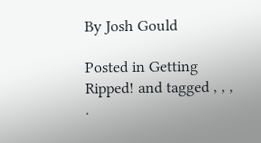By Josh Gould

Posted in Getting Ripped! and tagged , , , .